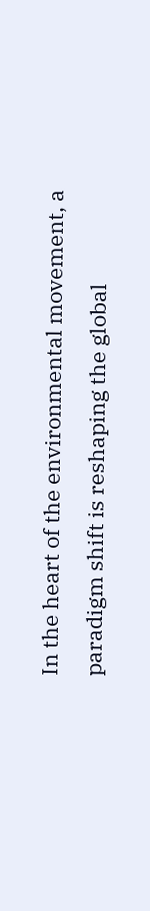In the heart of the environmental movement, a paradigm shift is reshaping the global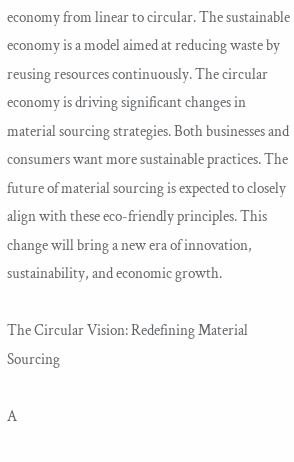economy from linear to circular. The sustainable economy is a model aimed at reducing waste by reusing resources continuously. The circular economy is driving significant changes in material sourcing strategies. Both businesses and consumers want more sustainable practices. The future of material sourcing is expected to closely align with these eco-friendly principles. This change will bring a new era of innovation, sustainability, and economic growth.

The Circular Vision: Redefining Material Sourcing

A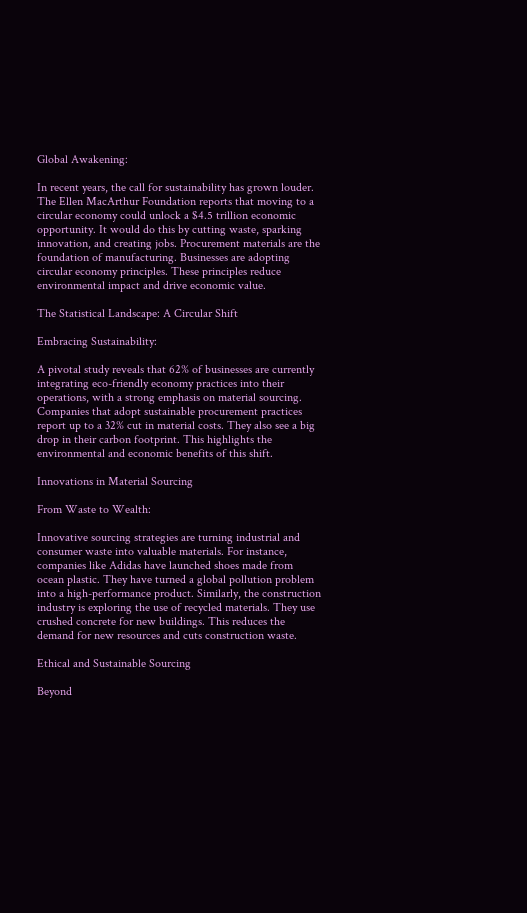Global Awakening:

In recent years, the call for sustainability has grown louder. The Ellen MacArthur Foundation reports that moving to a circular economy could unlock a $4.5 trillion economic opportunity. It would do this by cutting waste, sparking innovation, and creating jobs. Procurement materials are the foundation of manufacturing. Businesses are adopting circular economy principles. These principles reduce environmental impact and drive economic value.

The Statistical Landscape: A Circular Shift

Embracing Sustainability:

A pivotal study reveals that 62% of businesses are currently integrating eco-friendly economy practices into their operations, with a strong emphasis on material sourcing. Companies that adopt sustainable procurement practices report up to a 32% cut in material costs. They also see a big drop in their carbon footprint. This highlights the environmental and economic benefits of this shift.

Innovations in Material Sourcing

From Waste to Wealth:

Innovative sourcing strategies are turning industrial and consumer waste into valuable materials. For instance, companies like Adidas have launched shoes made from ocean plastic. They have turned a global pollution problem into a high-performance product. Similarly, the construction industry is exploring the use of recycled materials. They use crushed concrete for new buildings. This reduces the demand for new resources and cuts construction waste.

Ethical and Sustainable Sourcing

Beyond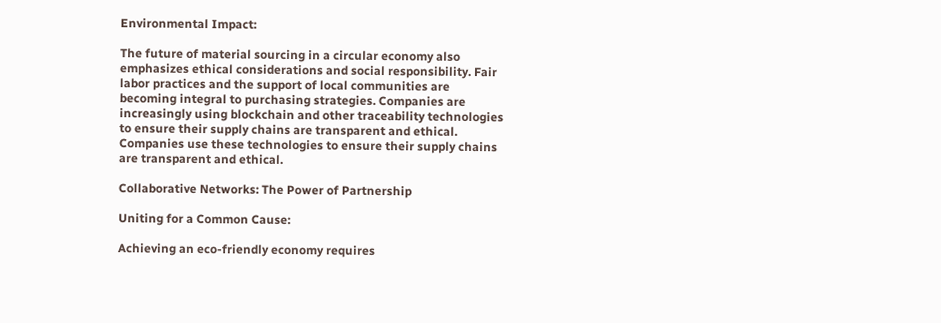Environmental Impact:

The future of material sourcing in a circular economy also emphasizes ethical considerations and social responsibility. Fair labor practices and the support of local communities are becoming integral to purchasing strategies. Companies are increasingly using blockchain and other traceability technologies to ensure their supply chains are transparent and ethical. Companies use these technologies to ensure their supply chains are transparent and ethical.

Collaborative Networks: The Power of Partnership

Uniting for a Common Cause:

Achieving an eco-friendly economy requires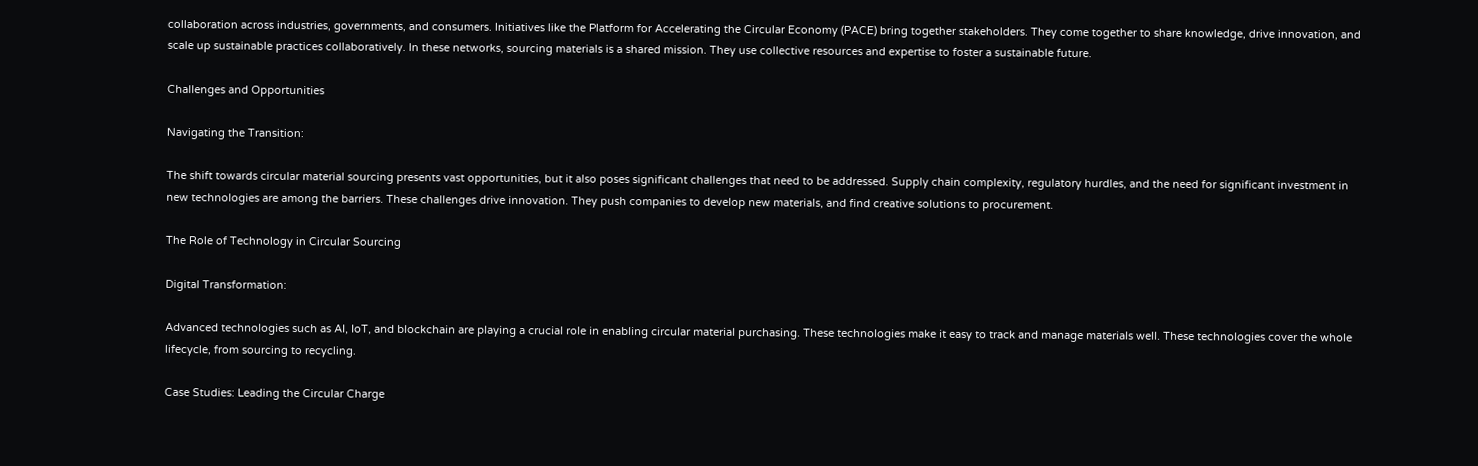collaboration across industries, governments, and consumers. Initiatives like the Platform for Accelerating the Circular Economy (PACE) bring together stakeholders. They come together to share knowledge, drive innovation, and scale up sustainable practices collaboratively. In these networks, sourcing materials is a shared mission. They use collective resources and expertise to foster a sustainable future.

Challenges and Opportunities

Navigating the Transition:

The shift towards circular material sourcing presents vast opportunities, but it also poses significant challenges that need to be addressed. Supply chain complexity, regulatory hurdles, and the need for significant investment in new technologies are among the barriers. These challenges drive innovation. They push companies to develop new materials, and find creative solutions to procurement.

The Role of Technology in Circular Sourcing

Digital Transformation:

Advanced technologies such as AI, IoT, and blockchain are playing a crucial role in enabling circular material purchasing. These technologies make it easy to track and manage materials well. These technologies cover the whole lifecycle, from sourcing to recycling.

Case Studies: Leading the Circular Charge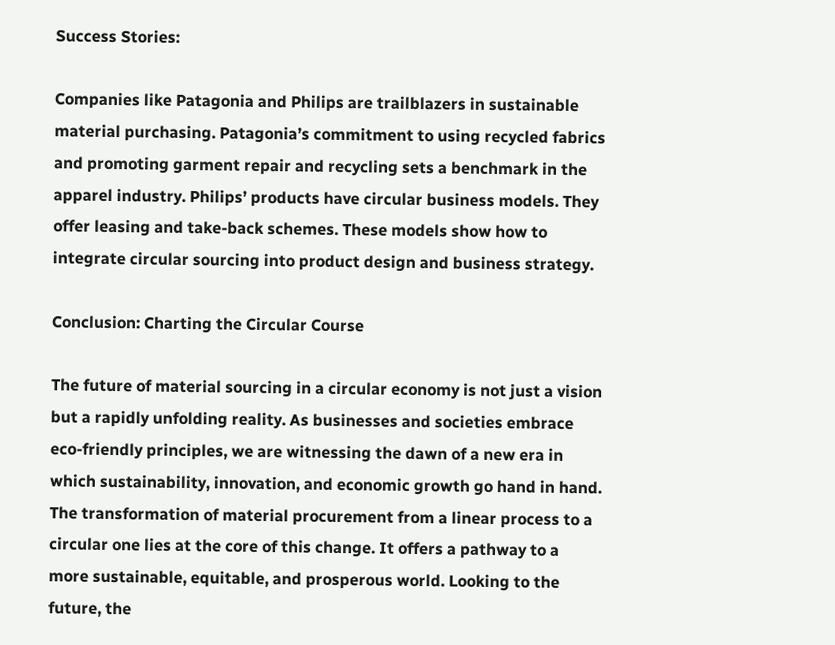Success Stories:

Companies like Patagonia and Philips are trailblazers in sustainable material purchasing. Patagonia’s commitment to using recycled fabrics and promoting garment repair and recycling sets a benchmark in the apparel industry. Philips’ products have circular business models. They offer leasing and take-back schemes. These models show how to integrate circular sourcing into product design and business strategy.

Conclusion: Charting the Circular Course

The future of material sourcing in a circular economy is not just a vision but a rapidly unfolding reality. As businesses and societies embrace eco-friendly principles, we are witnessing the dawn of a new era in which sustainability, innovation, and economic growth go hand in hand. The transformation of material procurement from a linear process to a circular one lies at the core of this change. It offers a pathway to a more sustainable, equitable, and prosperous world. Looking to the future, the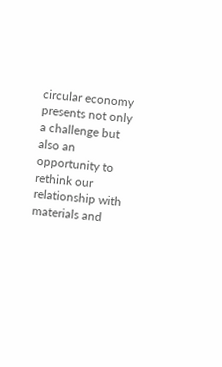circular economy presents not only a challenge but also an opportunity to rethink our relationship with materials and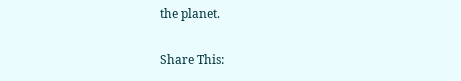the planet.

Share This: